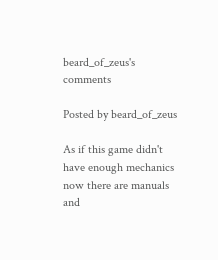beard_of_zeus's comments

Posted by beard_of_zeus

As if this game didn't have enough mechanics now there are manuals and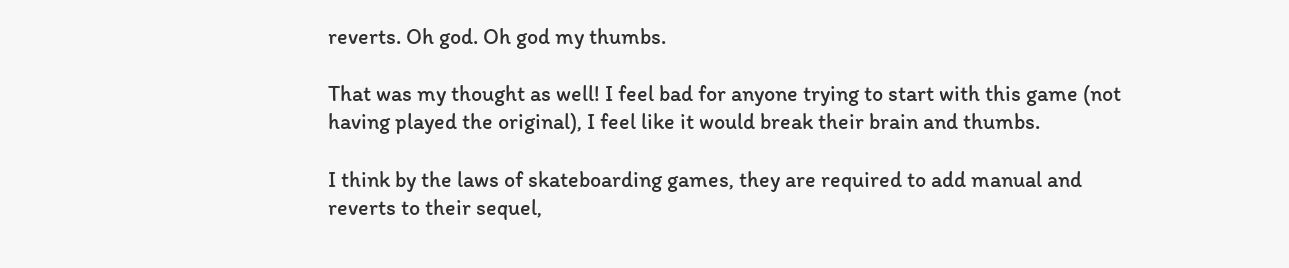reverts. Oh god. Oh god my thumbs.

That was my thought as well! I feel bad for anyone trying to start with this game (not having played the original), I feel like it would break their brain and thumbs.

I think by the laws of skateboarding games, they are required to add manual and reverts to their sequel,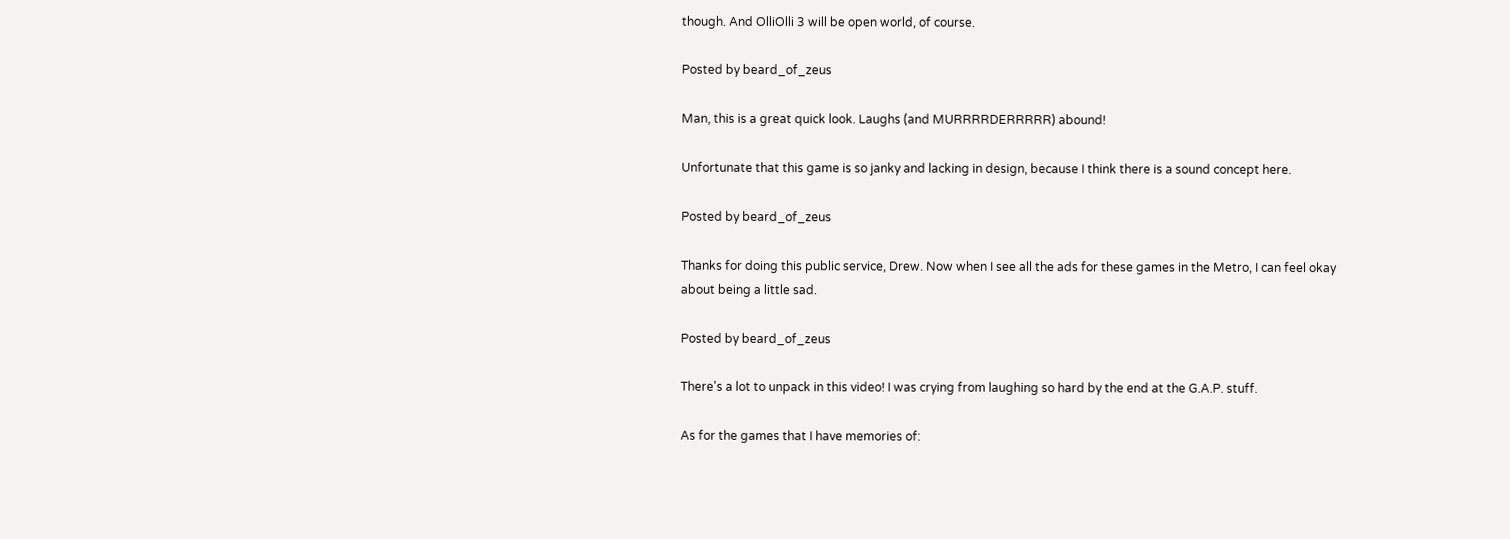though. And OlliOlli 3 will be open world, of course.

Posted by beard_of_zeus

Man, this is a great quick look. Laughs (and MURRRRDERRRRR) abound!

Unfortunate that this game is so janky and lacking in design, because I think there is a sound concept here.

Posted by beard_of_zeus

Thanks for doing this public service, Drew. Now when I see all the ads for these games in the Metro, I can feel okay about being a little sad.

Posted by beard_of_zeus

There's a lot to unpack in this video! I was crying from laughing so hard by the end at the G.A.P. stuff.

As for the games that I have memories of: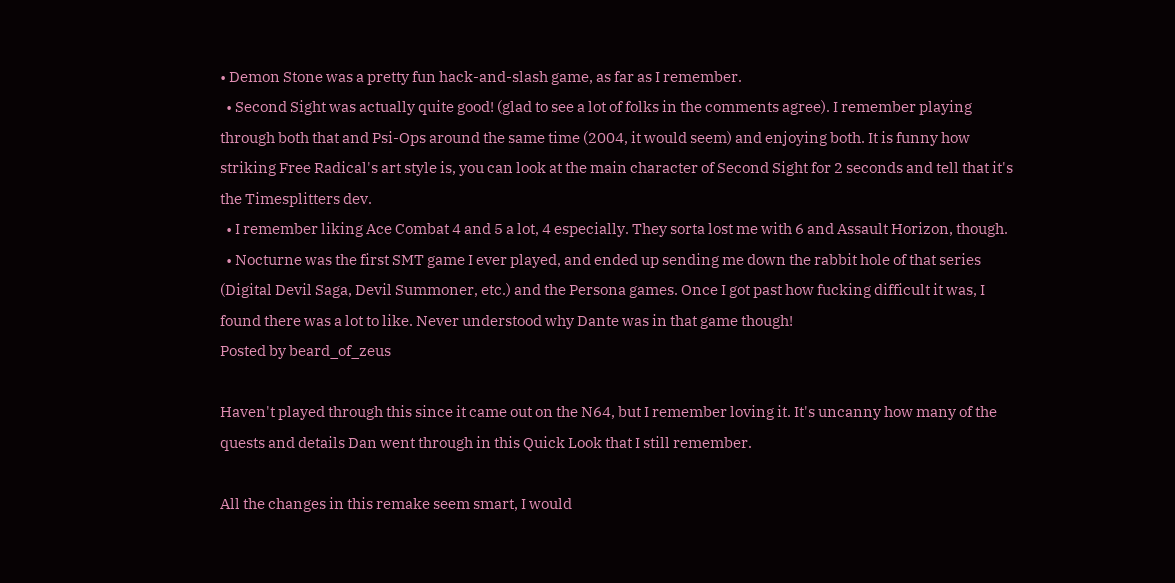• Demon Stone was a pretty fun hack-and-slash game, as far as I remember.
  • Second Sight was actually quite good! (glad to see a lot of folks in the comments agree). I remember playing through both that and Psi-Ops around the same time (2004, it would seem) and enjoying both. It is funny how striking Free Radical's art style is, you can look at the main character of Second Sight for 2 seconds and tell that it's the Timesplitters dev.
  • I remember liking Ace Combat 4 and 5 a lot, 4 especially. They sorta lost me with 6 and Assault Horizon, though.
  • Nocturne was the first SMT game I ever played, and ended up sending me down the rabbit hole of that series (Digital Devil Saga, Devil Summoner, etc.) and the Persona games. Once I got past how fucking difficult it was, I found there was a lot to like. Never understood why Dante was in that game though!
Posted by beard_of_zeus

Haven't played through this since it came out on the N64, but I remember loving it. It's uncanny how many of the quests and details Dan went through in this Quick Look that I still remember.

All the changes in this remake seem smart, I would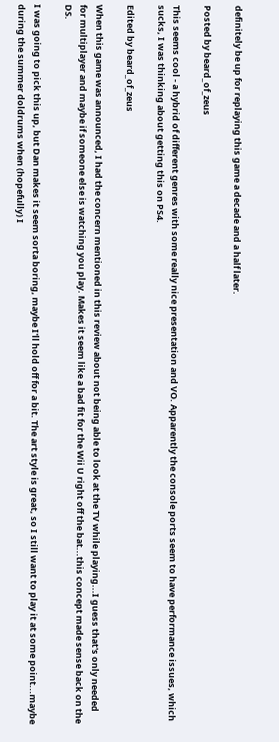definitely be up for replaying this game a decade and a half later.

Posted by beard_of_zeus

This seems cool - a hybrid of different genres with some really nice presentation and VO. Apparently the console ports seem to have performance issues, which sucks, I was thinking about getting this on PS4.

Edited by beard_of_zeus

When this game was announced, I had the concern mentioned in this review about not being able to look at the TV while playing...I guess that's only needed for multiplayer and maybe if someone else is watching you play. Makes it seem like a bad fit for the Wii U right off the bat...this concept made sense back on the DS.

I was going to pick this up, but Dan makes it seem sorta boring, maybe I'll hold off for a bit. The art style is great, so I still want to play it at some point...maybe during the summer doldrums when (hopefully) I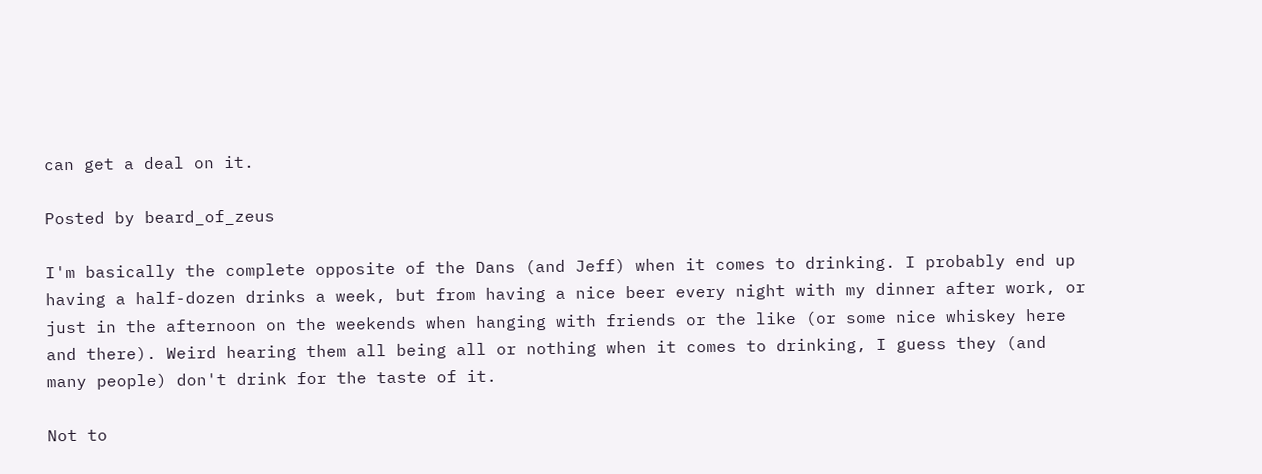can get a deal on it.

Posted by beard_of_zeus

I'm basically the complete opposite of the Dans (and Jeff) when it comes to drinking. I probably end up having a half-dozen drinks a week, but from having a nice beer every night with my dinner after work, or just in the afternoon on the weekends when hanging with friends or the like (or some nice whiskey here and there). Weird hearing them all being all or nothing when it comes to drinking, I guess they (and many people) don't drink for the taste of it.

Not to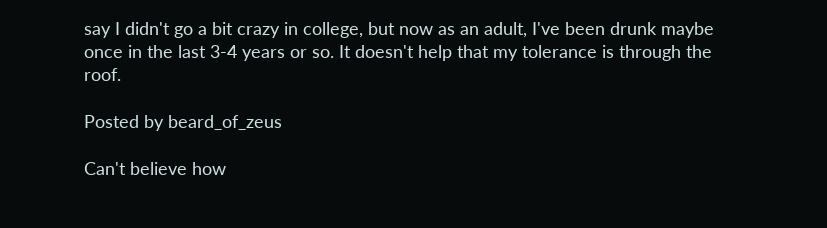say I didn't go a bit crazy in college, but now as an adult, I've been drunk maybe once in the last 3-4 years or so. It doesn't help that my tolerance is through the roof.

Posted by beard_of_zeus

Can't believe how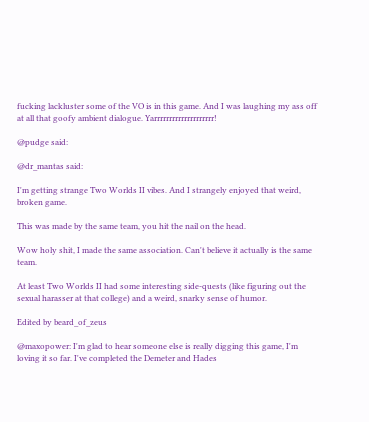fucking lackluster some of the VO is in this game. And I was laughing my ass off at all that goofy ambient dialogue. Yarrrrrrrrrrrrrrrrrrrr!

@pudge said:

@dr_mantas said:

I'm getting strange Two Worlds II vibes. And I strangely enjoyed that weird, broken game.

This was made by the same team, you hit the nail on the head.

Wow holy shit, I made the same association. Can't believe it actually is the same team.

At least Two Worlds II had some interesting side-quests (like figuring out the sexual harasser at that college) and a weird, snarky sense of humor.

Edited by beard_of_zeus

@maxopower: I'm glad to hear someone else is really digging this game, I'm loving it so far. I've completed the Demeter and Hades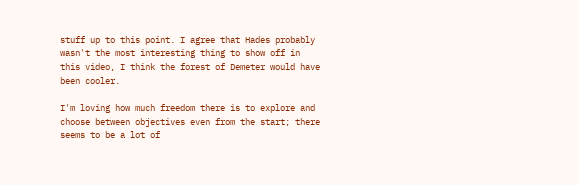stuff up to this point. I agree that Hades probably wasn't the most interesting thing to show off in this video, I think the forest of Demeter would have been cooler.

I'm loving how much freedom there is to explore and choose between objectives even from the start; there seems to be a lot of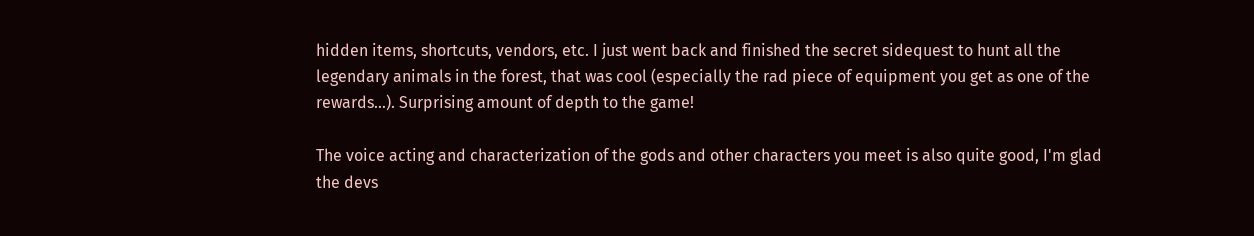hidden items, shortcuts, vendors, etc. I just went back and finished the secret sidequest to hunt all the legendary animals in the forest, that was cool (especially the rad piece of equipment you get as one of the rewards...). Surprising amount of depth to the game!

The voice acting and characterization of the gods and other characters you meet is also quite good, I'm glad the devs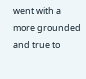went with a more grounded and true to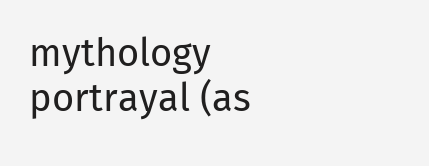mythology portrayal (as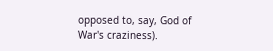opposed to, say, God of War's craziness).